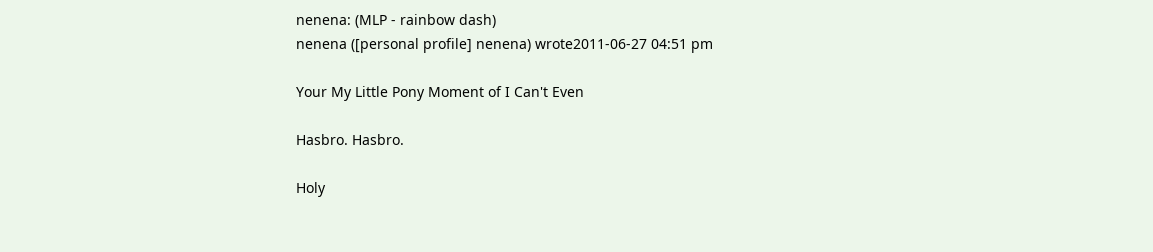nenena: (MLP - rainbow dash)
nenena ([personal profile] nenena) wrote2011-06-27 04:51 pm

Your My Little Pony Moment of I Can't Even

Hasbro. Hasbro.

Holy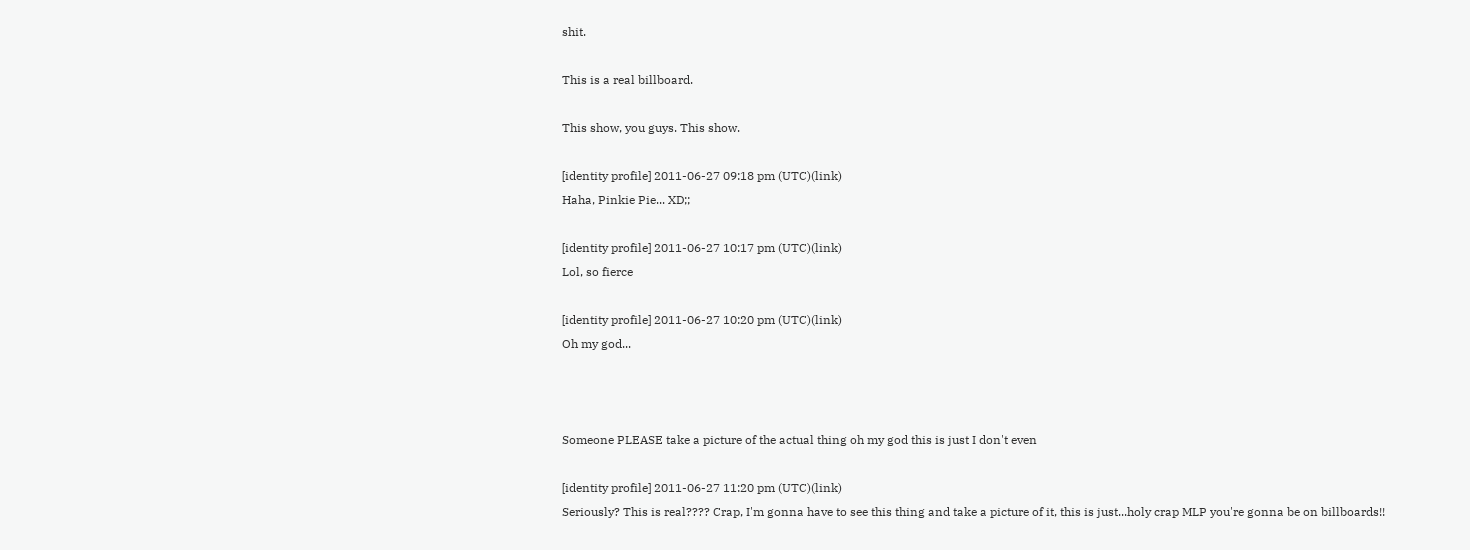shit.

This is a real billboard.

This show, you guys. This show.

[identity profile] 2011-06-27 09:18 pm (UTC)(link)
Haha, Pinkie Pie... XD;;

[identity profile] 2011-06-27 10:17 pm (UTC)(link)
Lol, so fierce

[identity profile] 2011-06-27 10:20 pm (UTC)(link)
Oh my god...



Someone PLEASE take a picture of the actual thing oh my god this is just I don't even

[identity profile] 2011-06-27 11:20 pm (UTC)(link)
Seriously? This is real???? Crap, I'm gonna have to see this thing and take a picture of it, this is just...holy crap MLP you're gonna be on billboards!!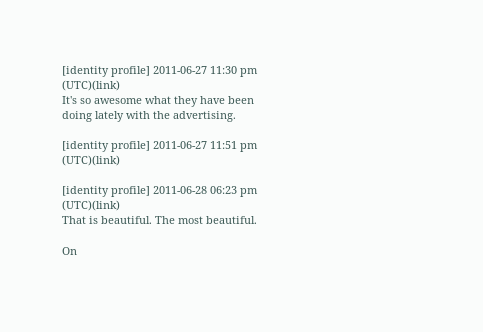[identity profile] 2011-06-27 11:30 pm (UTC)(link)
It's so awesome what they have been doing lately with the advertising.

[identity profile] 2011-06-27 11:51 pm (UTC)(link)

[identity profile] 2011-06-28 06:23 pm (UTC)(link)
That is beautiful. The most beautiful.

On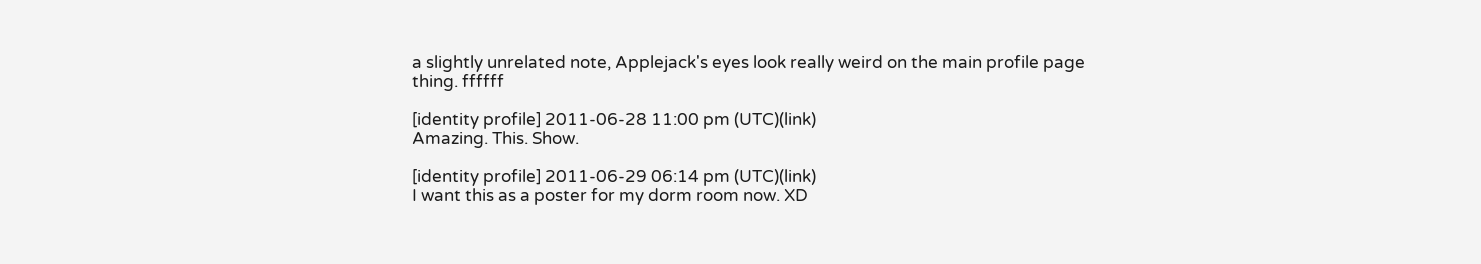a slightly unrelated note, Applejack's eyes look really weird on the main profile page thing. ffffff

[identity profile] 2011-06-28 11:00 pm (UTC)(link)
Amazing. This. Show.

[identity profile] 2011-06-29 06:14 pm (UTC)(link)
I want this as a poster for my dorm room now. XD